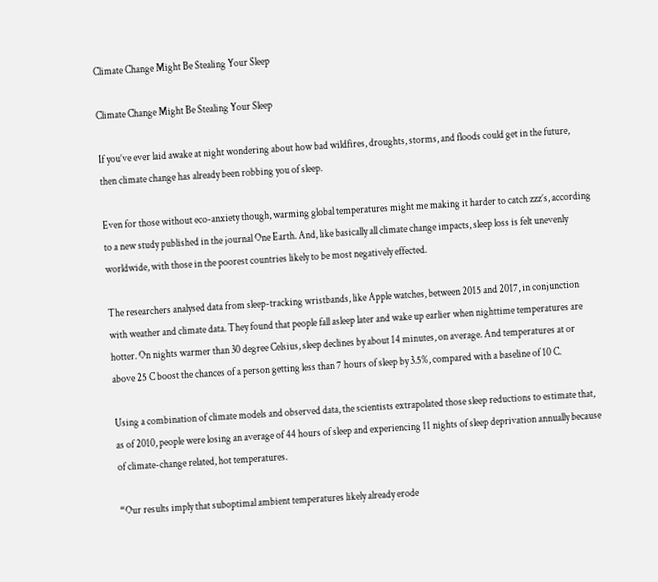Climate Change Might Be Stealing Your Sleep

Climate Change Might Be Stealing Your Sleep

If you’ve ever laid awake at night wondering about how bad wildfires, droughts, storms, and floods could get in the future, then climate change has already been robbing you of sleep.

Even for those without eco-anxiety though, warming global temperatures might me making it harder to catch zzz’s, according to a new study published in the journal One Earth. And, like basically all climate change impacts, sleep loss is felt unevenly worldwide, with those in the poorest countries likely to be most negatively effected.

The researchers analysed data from sleep-tracking wristbands, like Apple watches, between 2015 and 2017, in conjunction with weather and climate data. They found that people fall asleep later and wake up earlier when nighttime temperatures are hotter. On nights warmer than 30 degree Celsius, sleep declines by about 14 minutes, on average. And temperatures at or above 25 C boost the chances of a person getting less than 7 hours of sleep by 3.5%, compared with a baseline of 10 C.

Using a combination of climate models and observed data, the scientists extrapolated those sleep reductions to estimate that, as of 2010, people were losing an average of 44 hours of sleep and experiencing 11 nights of sleep deprivation annually because of climate-change related, hot temperatures.

“Our results imply that suboptimal ambient temperatures likely already erode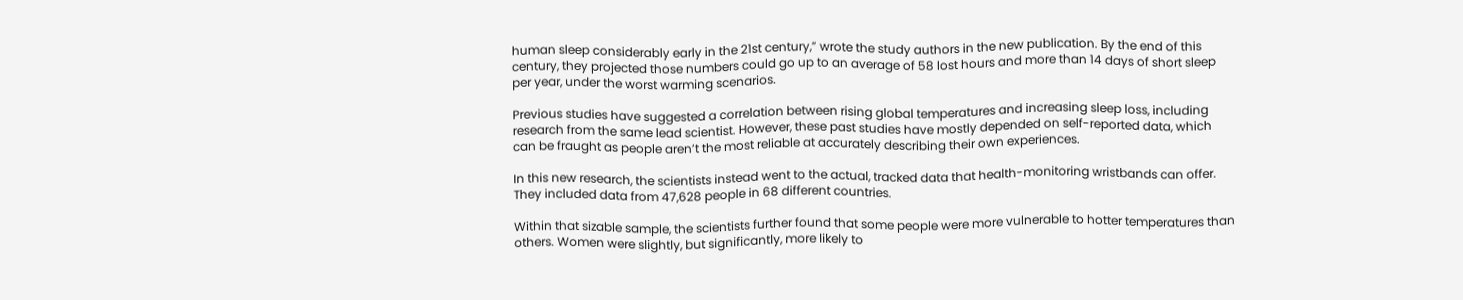human sleep considerably early in the 21st century,” wrote the study authors in the new publication. By the end of this century, they projected those numbers could go up to an average of 58 lost hours and more than 14 days of short sleep per year, under the worst warming scenarios.

Previous studies have suggested a correlation between rising global temperatures and increasing sleep loss, including research from the same lead scientist. However, these past studies have mostly depended on self-reported data, which can be fraught as people aren’t the most reliable at accurately describing their own experiences.

In this new research, the scientists instead went to the actual, tracked data that health-monitoring wristbands can offer. They included data from 47,628 people in 68 different countries.

Within that sizable sample, the scientists further found that some people were more vulnerable to hotter temperatures than others. Women were slightly, but significantly, more likely to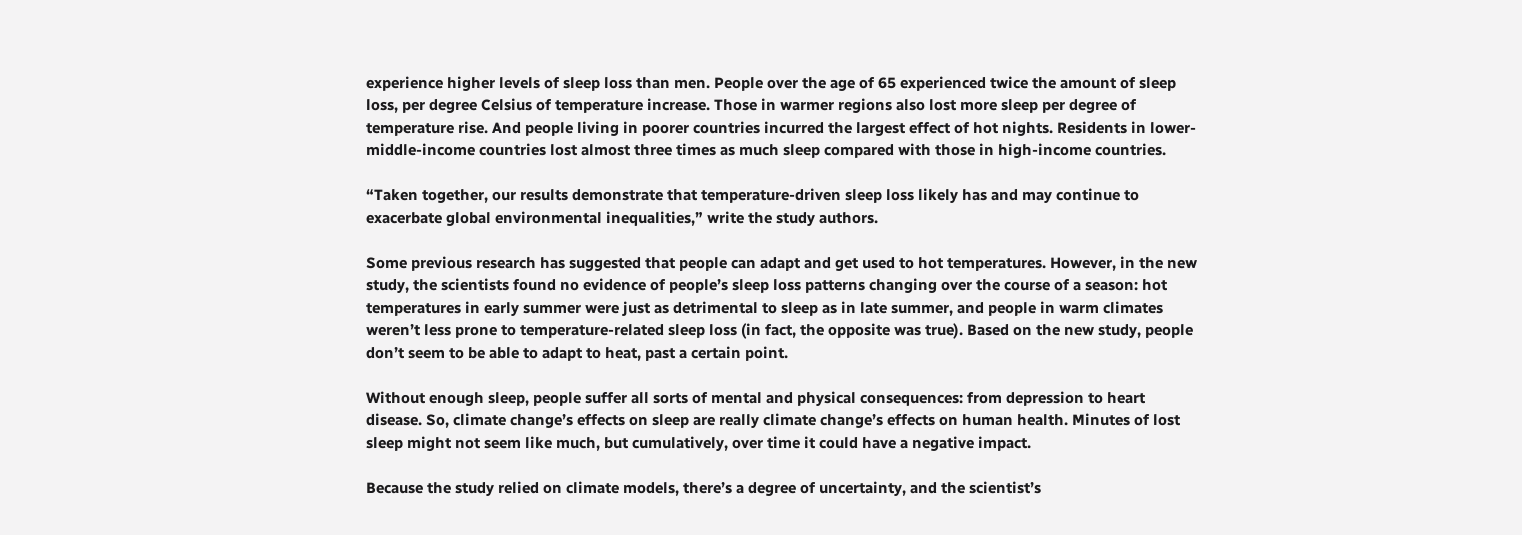experience higher levels of sleep loss than men. People over the age of 65 experienced twice the amount of sleep loss, per degree Celsius of temperature increase. Those in warmer regions also lost more sleep per degree of temperature rise. And people living in poorer countries incurred the largest effect of hot nights. Residents in lower-middle-income countries lost almost three times as much sleep compared with those in high-income countries.

“Taken together, our results demonstrate that temperature-driven sleep loss likely has and may continue to exacerbate global environmental inequalities,” write the study authors.

Some previous research has suggested that people can adapt and get used to hot temperatures. However, in the new study, the scientists found no evidence of people’s sleep loss patterns changing over the course of a season: hot temperatures in early summer were just as detrimental to sleep as in late summer, and people in warm climates weren’t less prone to temperature-related sleep loss (in fact, the opposite was true). Based on the new study, people don’t seem to be able to adapt to heat, past a certain point.

Without enough sleep, people suffer all sorts of mental and physical consequences: from depression to heart disease. So, climate change’s effects on sleep are really climate change’s effects on human health. Minutes of lost sleep might not seem like much, but cumulatively, over time it could have a negative impact.

Because the study relied on climate models, there’s a degree of uncertainty, and the scientist’s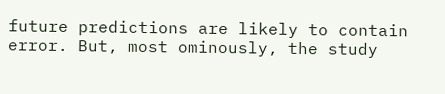future predictions are likely to contain error. But, most ominously, the study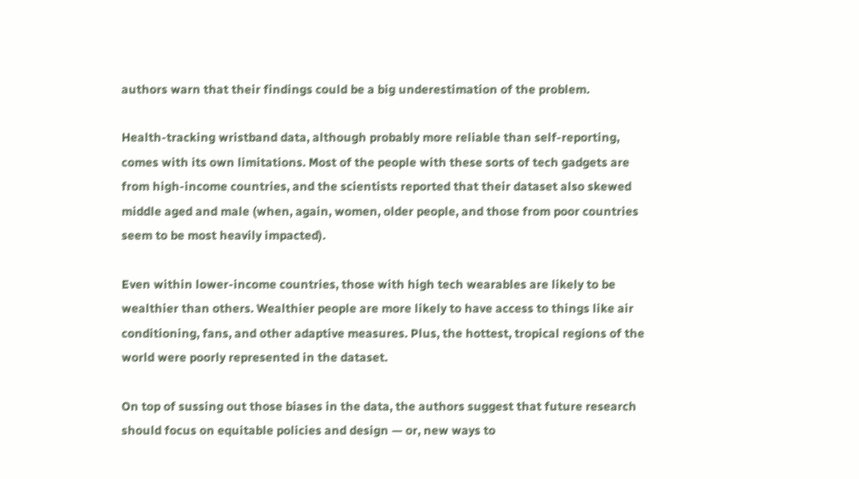authors warn that their findings could be a big underestimation of the problem.

Health-tracking wristband data, although probably more reliable than self-reporting, comes with its own limitations. Most of the people with these sorts of tech gadgets are from high-income countries, and the scientists reported that their dataset also skewed middle aged and male (when, again, women, older people, and those from poor countries seem to be most heavily impacted).

Even within lower-income countries, those with high tech wearables are likely to be wealthier than others. Wealthier people are more likely to have access to things like air conditioning, fans, and other adaptive measures. Plus, the hottest, tropical regions of the world were poorly represented in the dataset.

On top of sussing out those biases in the data, the authors suggest that future research should focus on equitable policies and design — or, new ways to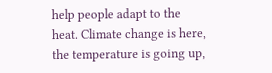help people adapt to the heat. Climate change is here, the temperature is going up,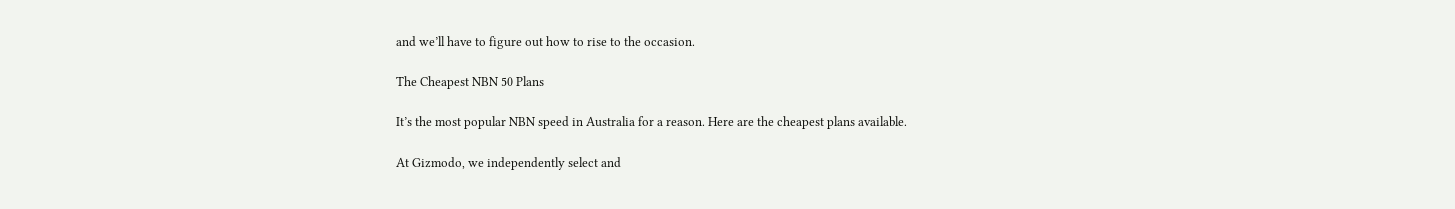and we’ll have to figure out how to rise to the occasion.

The Cheapest NBN 50 Plans

It’s the most popular NBN speed in Australia for a reason. Here are the cheapest plans available.

At Gizmodo, we independently select and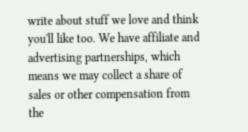write about stuff we love and think you'll like too. We have affiliate and advertising partnerships, which means we may collect a share of sales or other compensation from the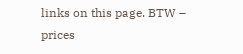links on this page. BTW – prices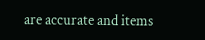are accurate and items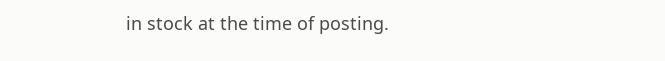in stock at the time of posting.